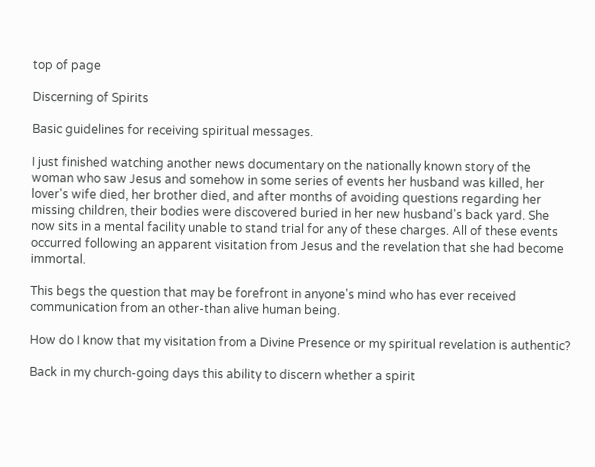top of page

Discerning of Spirits

Basic guidelines for receiving spiritual messages.

I just finished watching another news documentary on the nationally known story of the woman who saw Jesus and somehow in some series of events her husband was killed, her lover's wife died, her brother died, and after months of avoiding questions regarding her missing children, their bodies were discovered buried in her new husband's back yard. She now sits in a mental facility unable to stand trial for any of these charges. All of these events occurred following an apparent visitation from Jesus and the revelation that she had become immortal.

This begs the question that may be forefront in anyone's mind who has ever received communication from an other-than alive human being.

How do I know that my visitation from a Divine Presence or my spiritual revelation is authentic?

Back in my church-going days this ability to discern whether a spirit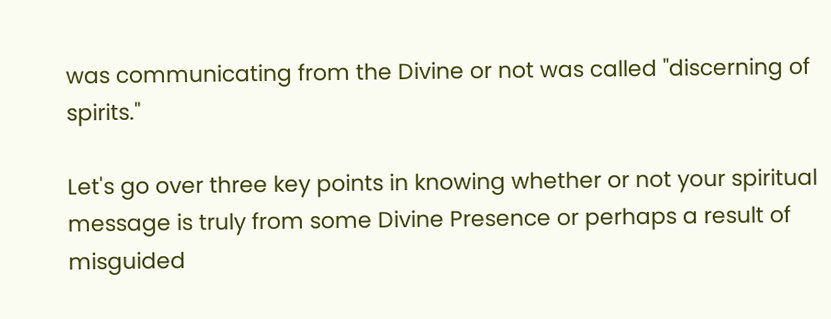was communicating from the Divine or not was called "discerning of spirits."

Let's go over three key points in knowing whether or not your spiritual message is truly from some Divine Presence or perhaps a result of misguided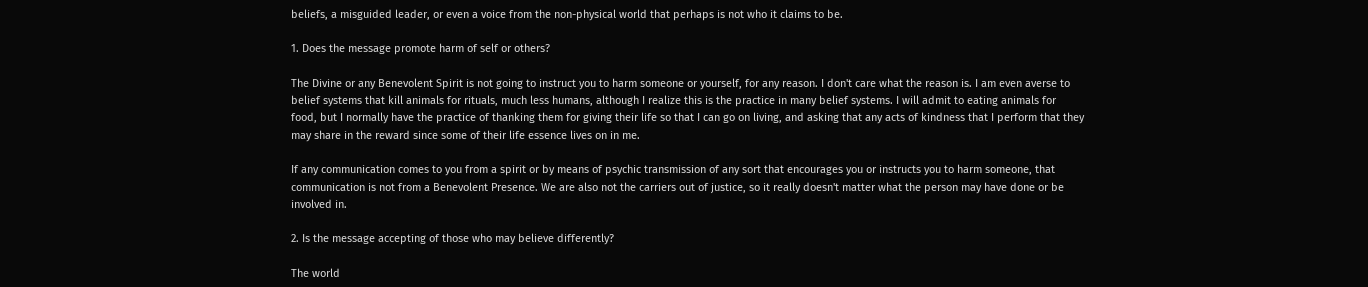beliefs, a misguided leader, or even a voice from the non-physical world that perhaps is not who it claims to be.

1. Does the message promote harm of self or others?

The Divine or any Benevolent Spirit is not going to instruct you to harm someone or yourself, for any reason. I don't care what the reason is. I am even averse to belief systems that kill animals for rituals, much less humans, although I realize this is the practice in many belief systems. I will admit to eating animals for food, but I normally have the practice of thanking them for giving their life so that I can go on living, and asking that any acts of kindness that I perform that they may share in the reward since some of their life essence lives on in me.

If any communication comes to you from a spirit or by means of psychic transmission of any sort that encourages you or instructs you to harm someone, that communication is not from a Benevolent Presence. We are also not the carriers out of justice, so it really doesn't matter what the person may have done or be involved in.

2. Is the message accepting of those who may believe differently?

The world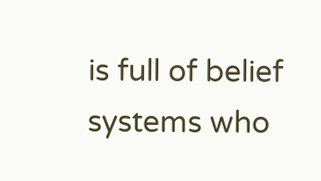is full of belief systems who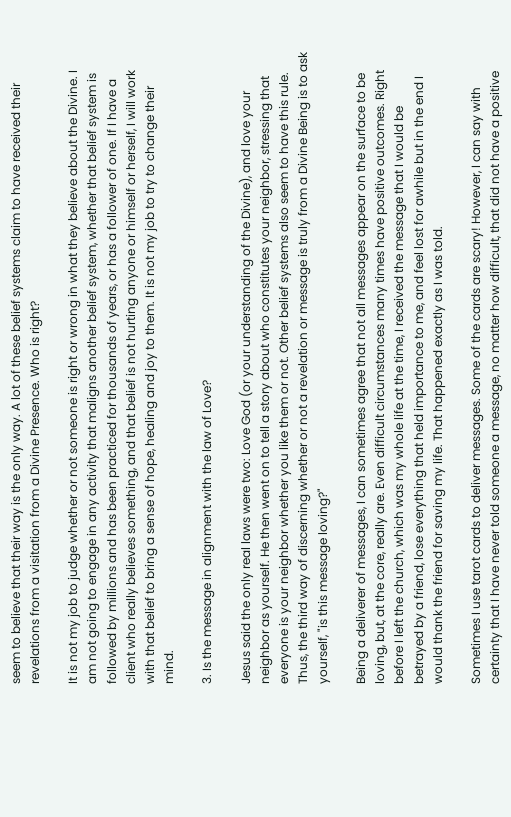seem to believe that their way is the only way. A lot of these belief systems claim to have received their revelations from a visitation from a Divine Presence. Who is right?

It is not my job to judge whether or not someone is right or wrong in what they believe about the Divine. I am not going to engage in any activity that maligns another belief system, whether that belief system is followed by millions and has been practiced for thousands of years, or has a follower of one. If I have a client who really believes something, and that belief is not hurting anyone or himself or herself, I will work with that belief to bring a sense of hope, healing and joy to them. It is not my job to try to change their mind.

3. Is the message in alignment with the law of Love?

Jesus said the only real laws were two: Love God (or your understanding of the Divine), and love your neighbor as yourself. He then went on to tell a story about who constitutes your neighbor, stressing that everyone is your neighbor whether you like them or not. Other belief systems also seem to have this rule. Thus, the third way of discerning whether or not a revelation or message is truly from a Divine Being is to ask yourself, "is this message loving?"

Being a deliverer of messages, I can sometimes agree that not all messages appear on the surface to be loving, but, at the core, really are. Even difficult circumstances many times have positive outcomes. Right before I left the church, which was my whole life at the time, I received the message that I would be betrayed by a friend, lose everything that held importance to me, and feel lost for awhile but in the end I would thank the friend for saving my life. That happened exactly as I was told.

Sometimes I use tarot cards to deliver messages. Some of the cards are scary! However, I can say with certainty that I have never told someone a message, no matter how difficult, that did not have a positive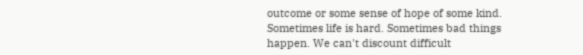outcome or some sense of hope of some kind. Sometimes life is hard. Sometimes bad things happen. We can't discount difficult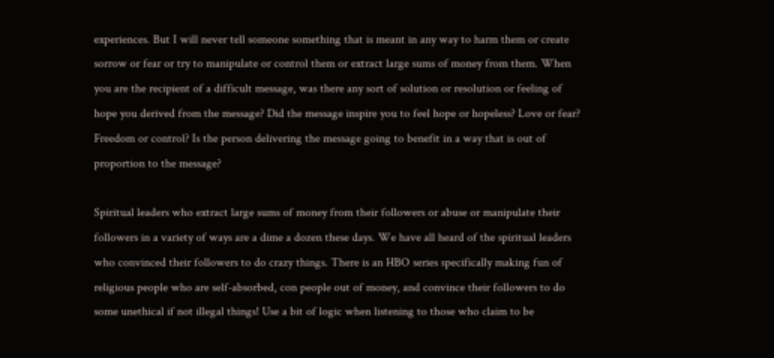experiences. But I will never tell someone something that is meant in any way to harm them or create sorrow or fear or try to manipulate or control them or extract large sums of money from them. When you are the recipient of a difficult message, was there any sort of solution or resolution or feeling of hope you derived from the message? Did the message inspire you to feel hope or hopeless? Love or fear? Freedom or control? Is the person delivering the message going to benefit in a way that is out of proportion to the message?

Spiritual leaders who extract large sums of money from their followers or abuse or manipulate their followers in a variety of ways are a dime a dozen these days. We have all heard of the spiritual leaders who convinced their followers to do crazy things. There is an HBO series specifically making fun of religious people who are self-absorbed, con people out of money, and convince their followers to do some unethical if not illegal things! Use a bit of logic when listening to those who claim to be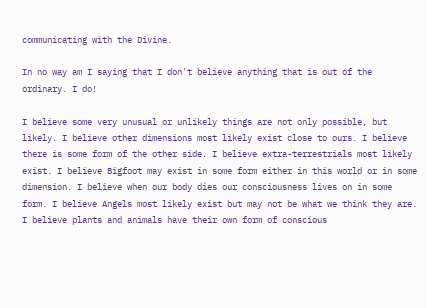communicating with the Divine.

In no way am I saying that I don't believe anything that is out of the ordinary. I do!

I believe some very unusual or unlikely things are not only possible, but likely. I believe other dimensions most likely exist close to ours. I believe there is some form of the other side. I believe extra-terrestrials most likely exist. I believe Bigfoot may exist in some form either in this world or in some dimension. I believe when our body dies our consciousness lives on in some form. I believe Angels most likely exist but may not be what we think they are. I believe plants and animals have their own form of conscious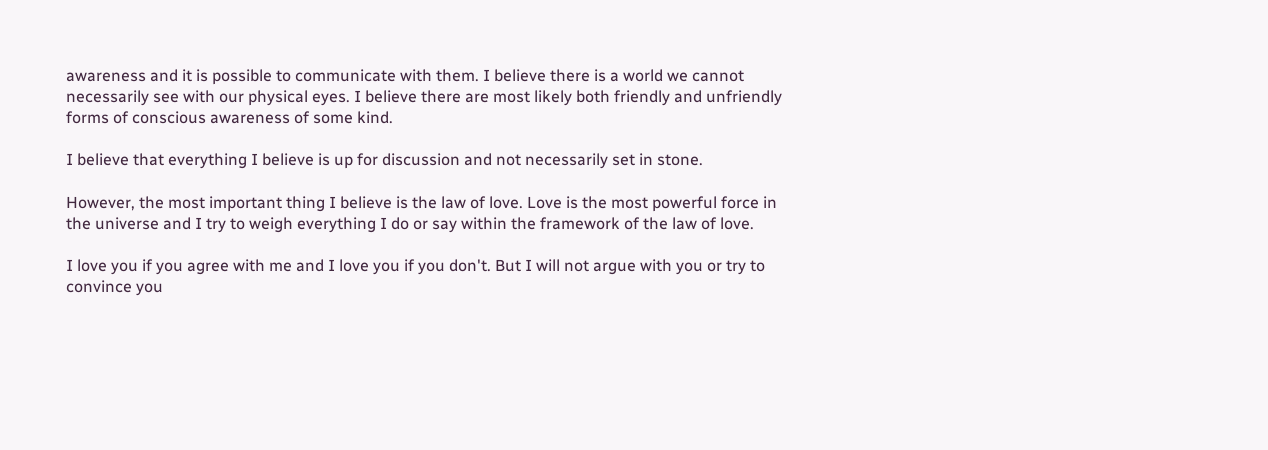awareness and it is possible to communicate with them. I believe there is a world we cannot necessarily see with our physical eyes. I believe there are most likely both friendly and unfriendly forms of conscious awareness of some kind.

I believe that everything I believe is up for discussion and not necessarily set in stone.

However, the most important thing I believe is the law of love. Love is the most powerful force in the universe and I try to weigh everything I do or say within the framework of the law of love.

I love you if you agree with me and I love you if you don't. But I will not argue with you or try to convince you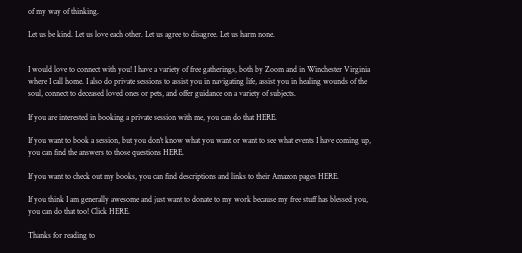of my way of thinking.

Let us be kind. Let us love each other. Let us agree to disagree. Let us harm none.


I would love to connect with you! I have a variety of free gatherings, both by Zoom and in Winchester Virginia where I call home. I also do private sessions to assist you in navigating life, assist you in healing wounds of the soul, connect to deceased loved ones or pets, and offer guidance on a variety of subjects.

If you are interested in booking a private session with me, you can do that HERE.

If you want to book a session, but you don't know what you want or want to see what events I have coming up, you can find the answers to those questions HERE.

If you want to check out my books, you can find descriptions and links to their Amazon pages HERE.

If you think I am generally awesome and just want to donate to my work because my free stuff has blessed you, you can do that too! Click HERE.

Thanks for reading to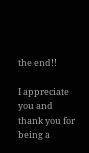the end!!

I appreciate you and thank you for being a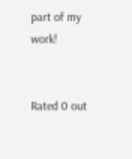part of my work!


Rated 0 out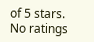of 5 stars.
No ratings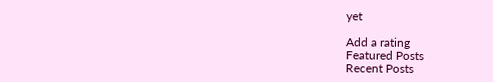yet

Add a rating
Featured Posts
Recent Posts